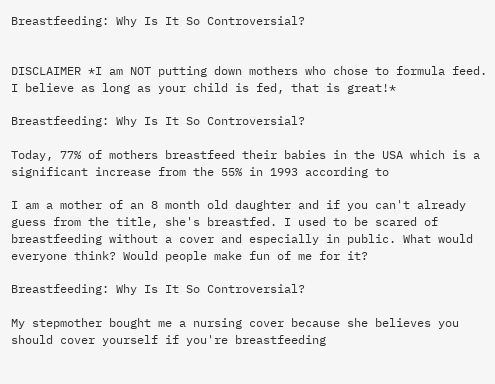Breastfeeding: Why Is It So Controversial?


DISCLAIMER *I am NOT putting down mothers who chose to formula feed. I believe as long as your child is fed, that is great!*

Breastfeeding: Why Is It So Controversial?

Today, 77% of mothers breastfeed their babies in the USA which is a significant increase from the 55% in 1993 according to

I am a mother of an 8 month old daughter and if you can't already guess from the title, she's breastfed. I used to be scared of breastfeeding without a cover and especially in public. What would everyone think? Would people make fun of me for it?

Breastfeeding: Why Is It So Controversial?

My stepmother bought me a nursing cover because she believes you should cover yourself if you're breastfeeding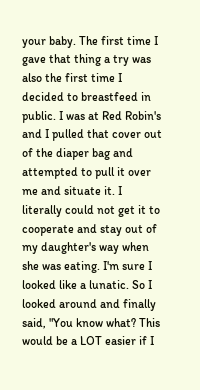your baby. The first time I gave that thing a try was also the first time I decided to breastfeed in public. I was at Red Robin's and I pulled that cover out of the diaper bag and attempted to pull it over me and situate it. I literally could not get it to cooperate and stay out of my daughter's way when she was eating. I'm sure I looked like a lunatic. So I looked around and finally said, "You know what? This would be a LOT easier if I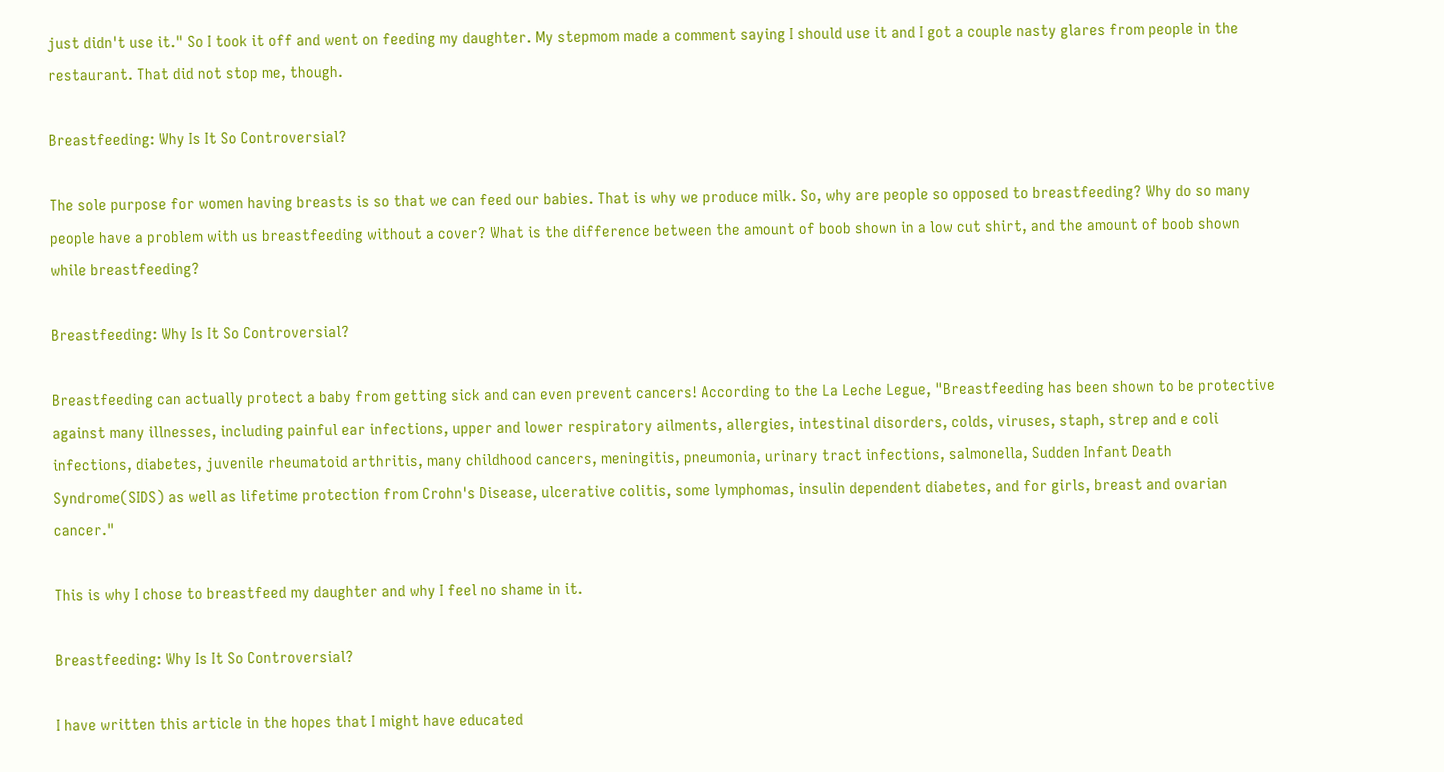just didn't use it." So I took it off and went on feeding my daughter. My stepmom made a comment saying I should use it and I got a couple nasty glares from people in the restaurant. That did not stop me, though.

Breastfeeding: Why Is It So Controversial?

The sole purpose for women having breasts is so that we can feed our babies. That is why we produce milk. So, why are people so opposed to breastfeeding? Why do so many people have a problem with us breastfeeding without a cover? What is the difference between the amount of boob shown in a low cut shirt, and the amount of boob shown while breastfeeding?

Breastfeeding: Why Is It So Controversial?

Breastfeeding can actually protect a baby from getting sick and can even prevent cancers! According to the La Leche Legue, "Breastfeeding has been shown to be protective against many illnesses, including painful ear infections, upper and lower respiratory ailments, allergies, intestinal disorders, colds, viruses, staph, strep and e coli infections, diabetes, juvenile rheumatoid arthritis, many childhood cancers, meningitis, pneumonia, urinary tract infections, salmonella, Sudden Infant Death Syndrome(SIDS) as well as lifetime protection from Crohn's Disease, ulcerative colitis, some lymphomas, insulin dependent diabetes, and for girls, breast and ovarian cancer."

This is why I chose to breastfeed my daughter and why I feel no shame in it.

Breastfeeding: Why Is It So Controversial?

I have written this article in the hopes that I might have educated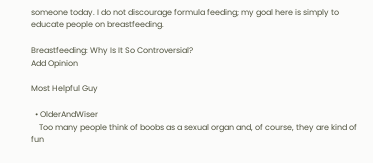someone today. I do not discourage formula feeding; my goal here is simply to educate people on breastfeeding.

Breastfeeding: Why Is It So Controversial?
Add Opinion

Most Helpful Guy

  • OlderAndWiser
    Too many people think of boobs as a sexual organ and, of course, they are kind of fun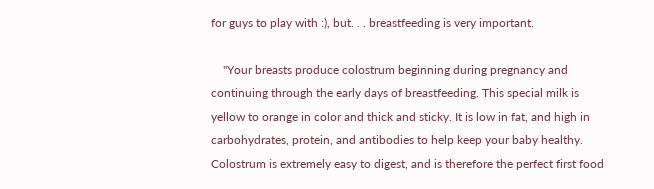for guys to play with :), but. . . breastfeeding is very important.

    "Your breasts produce colostrum beginning during pregnancy and continuing through the early days of breastfeeding. This special milk is yellow to orange in color and thick and sticky. It is low in fat, and high in carbohydrates, protein, and antibodies to help keep your baby healthy. Colostrum is extremely easy to digest, and is therefore the perfect first food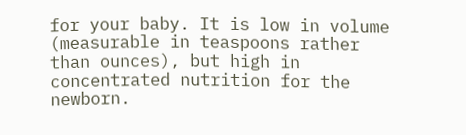for your baby. It is low in volume (measurable in teaspoons rather than ounces), but high in concentrated nutrition for the newborn.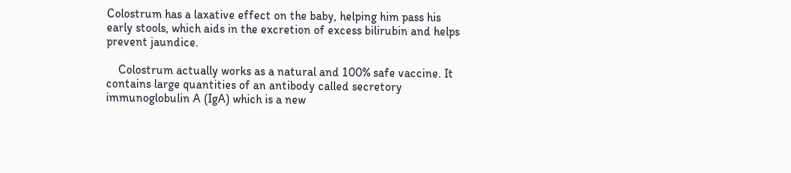Colostrum has a laxative effect on the baby, helping him pass his early stools, which aids in the excretion of excess bilirubin and helps prevent jaundice.

    Colostrum actually works as a natural and 100% safe vaccine. It contains large quantities of an antibody called secretory immunoglobulin A (IgA) which is a new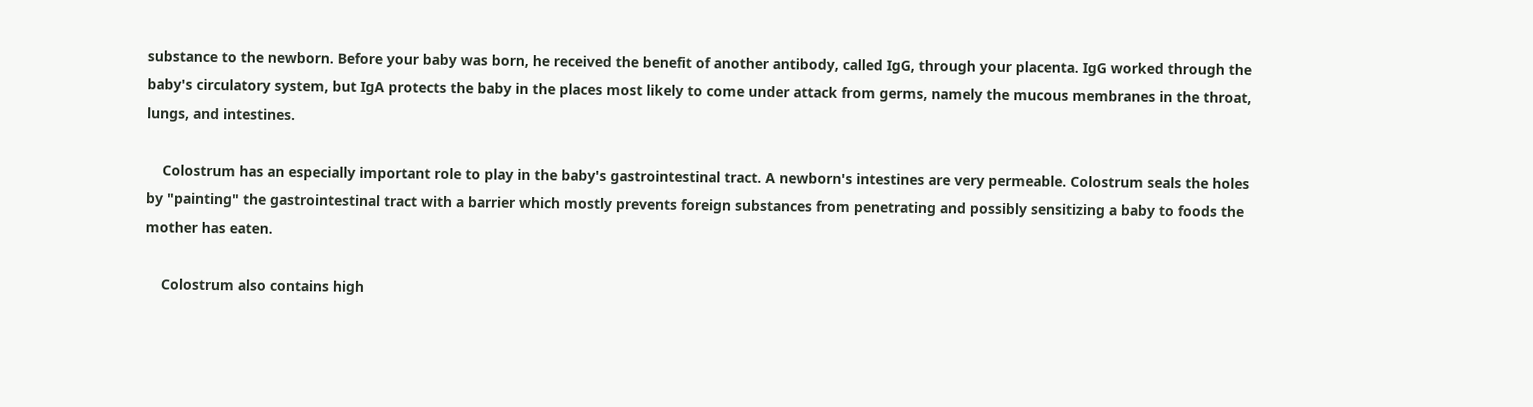substance to the newborn. Before your baby was born, he received the benefit of another antibody, called IgG, through your placenta. IgG worked through the baby's circulatory system, but IgA protects the baby in the places most likely to come under attack from germs, namely the mucous membranes in the throat, lungs, and intestines.

    Colostrum has an especially important role to play in the baby's gastrointestinal tract. A newborn's intestines are very permeable. Colostrum seals the holes by "painting" the gastrointestinal tract with a barrier which mostly prevents foreign substances from penetrating and possibly sensitizing a baby to foods the mother has eaten.

    Colostrum also contains high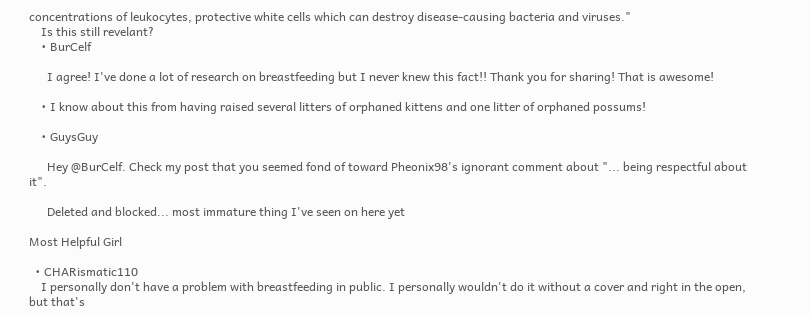concentrations of leukocytes, protective white cells which can destroy disease-causing bacteria and viruses."
    Is this still revelant?
    • BurCelf

      I agree! I've done a lot of research on breastfeeding but I never knew this fact!! Thank you for sharing! That is awesome!

    • I know about this from having raised several litters of orphaned kittens and one litter of orphaned possums!

    • GuysGuy

      Hey @BurCelf. Check my post that you seemed fond of toward Pheonix98's ignorant comment about "... being respectful about it".

      Deleted and blocked... most immature thing I've seen on here yet

Most Helpful Girl

  • CHARismatic110
    I personally don't have a problem with breastfeeding in public. I personally wouldn't do it without a cover and right in the open, but that's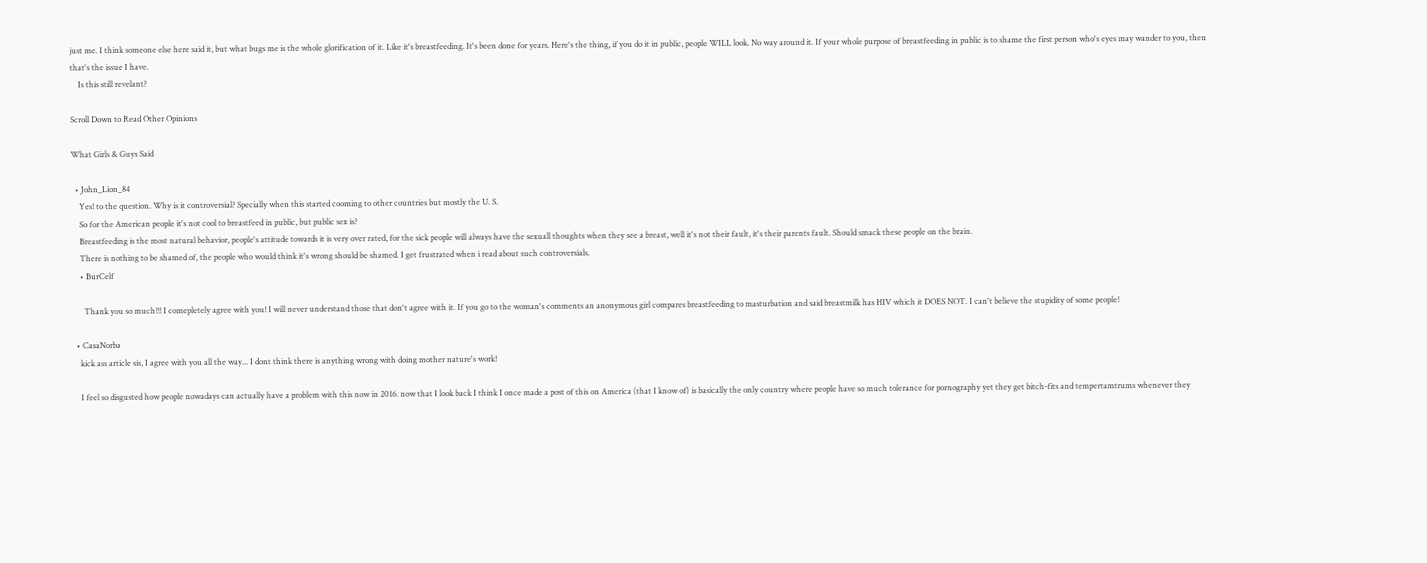just me. I think someone else here said it, but what bugs me is the whole glorification of it. Like it's breastfeeding. It's been done for years. Here's the thing, if you do it in public, people WILL look. No way around it. If your whole purpose of breastfeeding in public is to shame the first person who's eyes may wander to you, then that's the issue I have.
    Is this still revelant?

Scroll Down to Read Other Opinions

What Girls & Guys Said

  • John_Lion_84
    Yes! to the question. Why is it controversial? Specially when this started cooming to other countries but mostly the U. S.
    So for the American people it's not cool to breastfeed in public, but public sex is?
    Breastfeeding is the most natural behavior, people's attitude towards it is very over rated, for the sick people will always have the sexuall thoughts when they see a breast, well it's not their fault, it's their parents fault. Should smack these people on the brain.
    There is nothing to be shamed of, the people who would think it's wrong should be shamed. I get frustrated when i read about such controversials.
    • BurCelf

      Thank you so much!!! I comepletely agree with you! I will never understand those that don't agree with it. If you go to the woman's comments an anonymous girl compares breastfeeding to masturbation and said breastmilk has HIV which it DOES NOT. I can't believe the stupidity of some people!

  • CasaNorba
    kick ass article sis, I agree with you all the way... I dont think there is anything wrong with doing mother nature's work!

    I feel so disgusted how people nowadays can actually have a problem with this now in 2016. now that I look back I think I once made a post of this on America (that I know of) is basically the only country where people have so much tolerance for pornography yet they get bitch-fits and tempertamtrums whenever they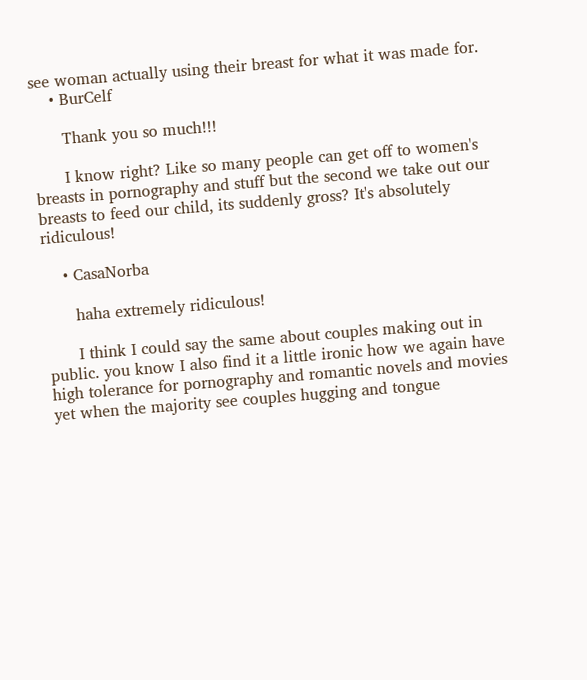see woman actually using their breast for what it was made for.
    • BurCelf

      Thank you so much!!!

      I know right? Like so many people can get off to women's breasts in pornography and stuff but the second we take out our breasts to feed our child, its suddenly gross? It's absolutely ridiculous!

    • CasaNorba

      haha extremely ridiculous!

      I think I could say the same about couples making out in public. you know I also find it a little ironic how we again have high tolerance for pornography and romantic novels and movies yet when the majority see couples hugging and tongue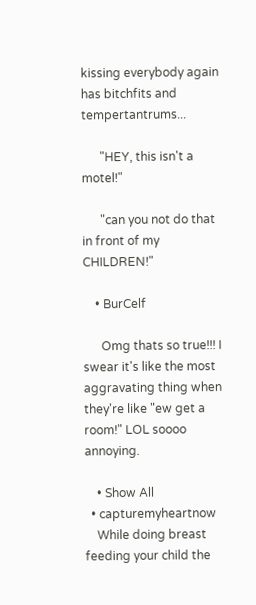kissing everybody again has bitchfits and tempertantrums...

      "HEY, this isn't a motel!"

      "can you not do that in front of my CHILDREN!"

    • BurCelf

      Omg thats so true!!! I swear it's like the most aggravating thing when they're like "ew get a room!" LOL soooo annoying.

    • Show All
  • capturemyheartnow
    While doing breast feeding your child the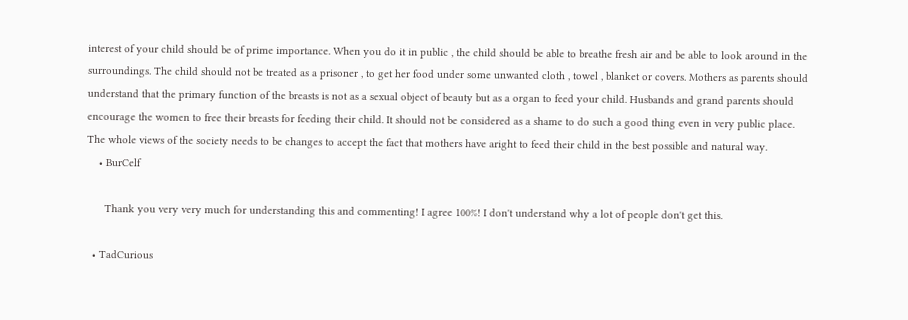interest of your child should be of prime importance. When you do it in public , the child should be able to breathe fresh air and be able to look around in the surroundings. The child should not be treated as a prisoner , to get her food under some unwanted cloth , towel , blanket or covers. Mothers as parents should understand that the primary function of the breasts is not as a sexual object of beauty but as a organ to feed your child. Husbands and grand parents should encourage the women to free their breasts for feeding their child. It should not be considered as a shame to do such a good thing even in very public place. The whole views of the society needs to be changes to accept the fact that mothers have aright to feed their child in the best possible and natural way.
    • BurCelf

      Thank you very very much for understanding this and commenting! I agree 100%! I don't understand why a lot of people don't get this.

  • TadCurious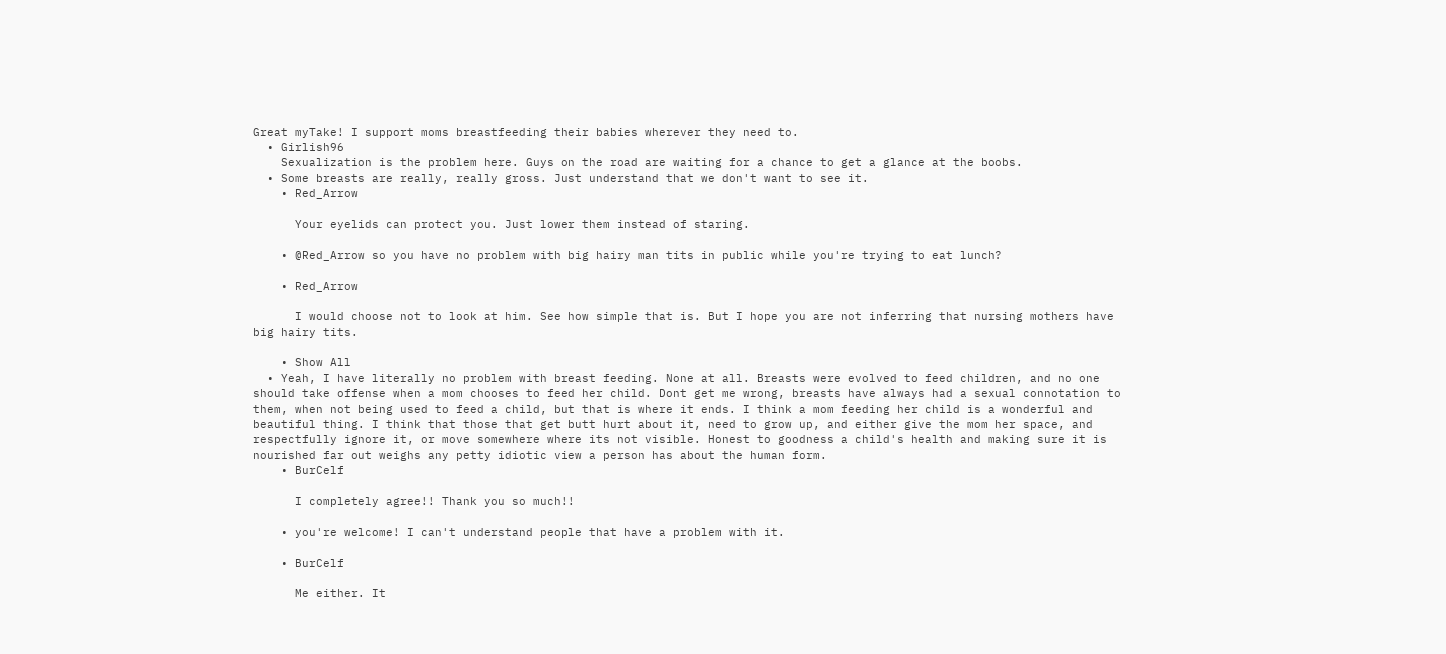Great myTake! I support moms breastfeeding their babies wherever they need to.
  • Girlish96
    Sexualization is the problem here. Guys on the road are waiting for a chance to get a glance at the boobs.
  • Some breasts are really, really gross. Just understand that we don't want to see it.
    • Red_Arrow

      Your eyelids can protect you. Just lower them instead of staring.

    • @Red_Arrow so you have no problem with big hairy man tits in public while you're trying to eat lunch?

    • Red_Arrow

      I would choose not to look at him. See how simple that is. But I hope you are not inferring that nursing mothers have big hairy tits.

    • Show All
  • Yeah, I have literally no problem with breast feeding. None at all. Breasts were evolved to feed children, and no one should take offense when a mom chooses to feed her child. Dont get me wrong, breasts have always had a sexual connotation to them, when not being used to feed a child, but that is where it ends. I think a mom feeding her child is a wonderful and beautiful thing. I think that those that get butt hurt about it, need to grow up, and either give the mom her space, and respectfully ignore it, or move somewhere where its not visible. Honest to goodness a child's health and making sure it is nourished far out weighs any petty idiotic view a person has about the human form.
    • BurCelf

      I completely agree!! Thank you so much!!

    • you're welcome! I can't understand people that have a problem with it.

    • BurCelf

      Me either. It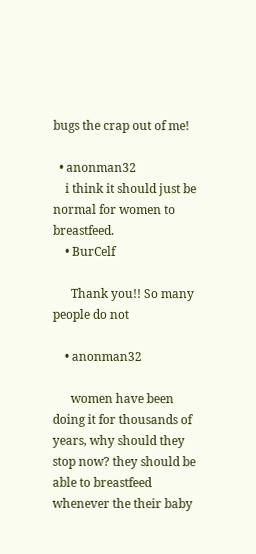bugs the crap out of me!

  • anonman32
    i think it should just be normal for women to breastfeed.
    • BurCelf

      Thank you!! So many people do not

    • anonman32

      women have been doing it for thousands of years, why should they stop now? they should be able to breastfeed whenever the their baby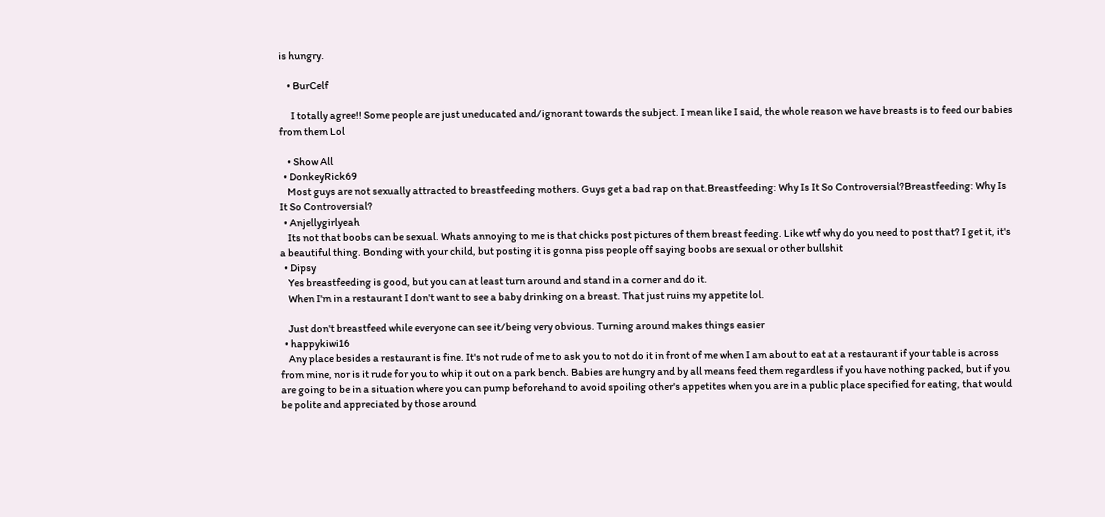is hungry.

    • BurCelf

      I totally agree!! Some people are just uneducated and/ignorant towards the subject. I mean like I said, the whole reason we have breasts is to feed our babies from them Lol

    • Show All
  • DonkeyRick69
    Most guys are not sexually attracted to breastfeeding mothers. Guys get a bad rap on that.Breastfeeding: Why Is It So Controversial?Breastfeeding: Why Is It So Controversial?
  • Anjellygirlyeah
    Its not that boobs can be sexual. Whats annoying to me is that chicks post pictures of them breast feeding. Like wtf why do you need to post that? I get it, it's a beautiful thing. Bonding with your child, but posting it is gonna piss people off saying boobs are sexual or other bullshit
  • Dipsy
    Yes breastfeeding is good, but you can at least turn around and stand in a corner and do it.
    When I'm in a restaurant I don't want to see a baby drinking on a breast. That just ruins my appetite lol.

    Just don't breastfeed while everyone can see it/being very obvious. Turning around makes things easier
  • happykiwi16
    Any place besides a restaurant is fine. It's not rude of me to ask you to not do it in front of me when I am about to eat at a restaurant if your table is across from mine, nor is it rude for you to whip it out on a park bench. Babies are hungry and by all means feed them regardless if you have nothing packed, but if you are going to be in a situation where you can pump beforehand to avoid spoiling other's appetites when you are in a public place specified for eating, that would be polite and appreciated by those around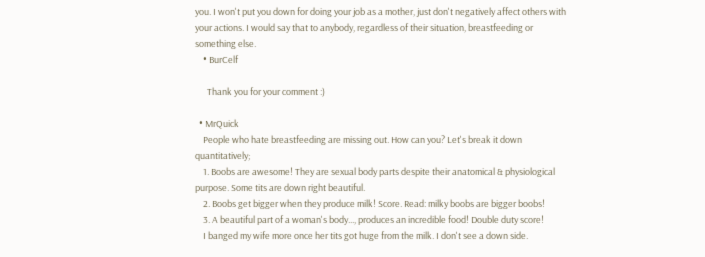you. I won't put you down for doing your job as a mother, just don't negatively affect others with your actions. I would say that to anybody, regardless of their situation, breastfeeding or something else.
    • BurCelf

      Thank you for your comment :)

  • MrQuick
    People who hate breastfeeding are missing out. How can you? Let's break it down quantitatively;
    1. Boobs are awesome! They are sexual body parts despite their anatomical & physiological purpose. Some tits are down right beautiful.
    2. Boobs get bigger when they produce milk! Score. Read: milky boobs are bigger boobs!
    3. A beautiful part of a woman's body..., produces an incredible food! Double duty score!
    I banged my wife more once her tits got huge from the milk. I don't see a down side.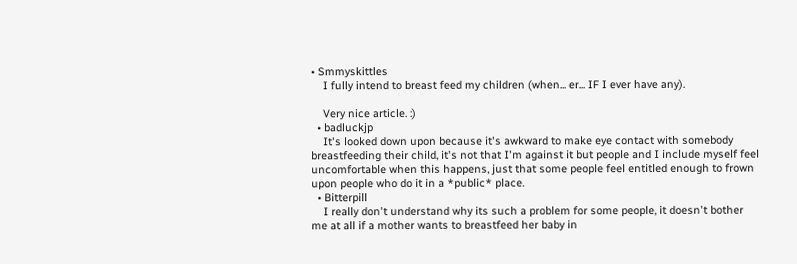• Smmyskittles
    I fully intend to breast feed my children (when... er... IF I ever have any).

    Very nice article. :)
  • badluckjp
    It's looked down upon because it's awkward to make eye contact with somebody breastfeeding their child, it's not that I'm against it but people and I include myself feel uncomfortable when this happens, just that some people feel entitled enough to frown upon people who do it in a *public* place.
  • Bitterpill
    I really don't understand why its such a problem for some people, it doesn't bother me at all if a mother wants to breastfeed her baby in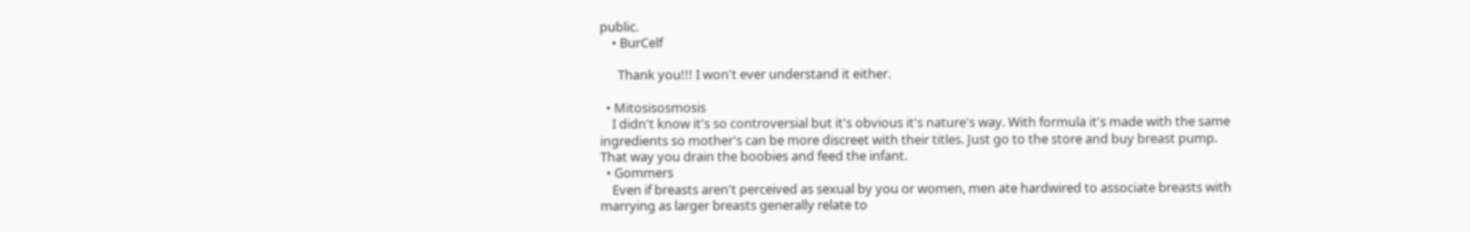public.
    • BurCelf

      Thank you!!! I won't ever understand it either.

  • Mitosisosmosis
    I didn't know it's so controversial but it's obvious it's nature's way. With formula it's made with the same ingredients so mother's can be more discreet with their titles. Just go to the store and buy breast pump. That way you drain the boobies and feed the infant.
  • Gommers
    Even if breasts aren't perceived as sexual by you or women, men ate hardwired to associate breasts with marrying as larger breasts generally relate to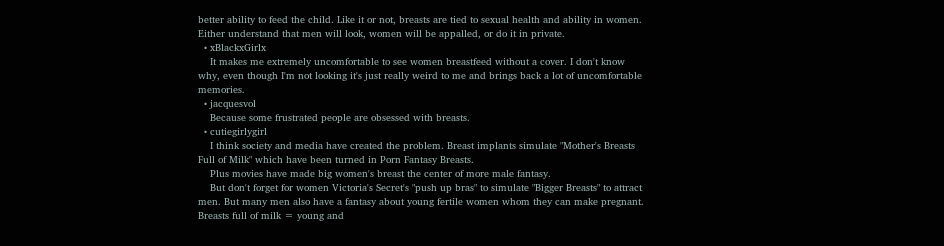better ability to feed the child. Like it or not, breasts are tied to sexual health and ability in women. Either understand that men will look, women will be appalled, or do it in private.
  • xBlackxGirlx
    It makes me extremely uncomfortable to see women breastfeed without a cover. I don't know why, even though I'm not looking it's just really weird to me and brings back a lot of uncomfortable memories.
  • jacquesvol
    Because some frustrated people are obsessed with breasts.
  • cutiegirlygirl
    I think society and media have created the problem. Breast implants simulate "Mother's Breasts Full of Milk" which have been turned in Porn Fantasy Breasts.
    Plus movies have made big women's breast the center of more male fantasy.
    But don't forget for women Victoria's Secret's "push up bras" to simulate "Bigger Breasts" to attract men. But many men also have a fantasy about young fertile women whom they can make pregnant. Breasts full of milk = young and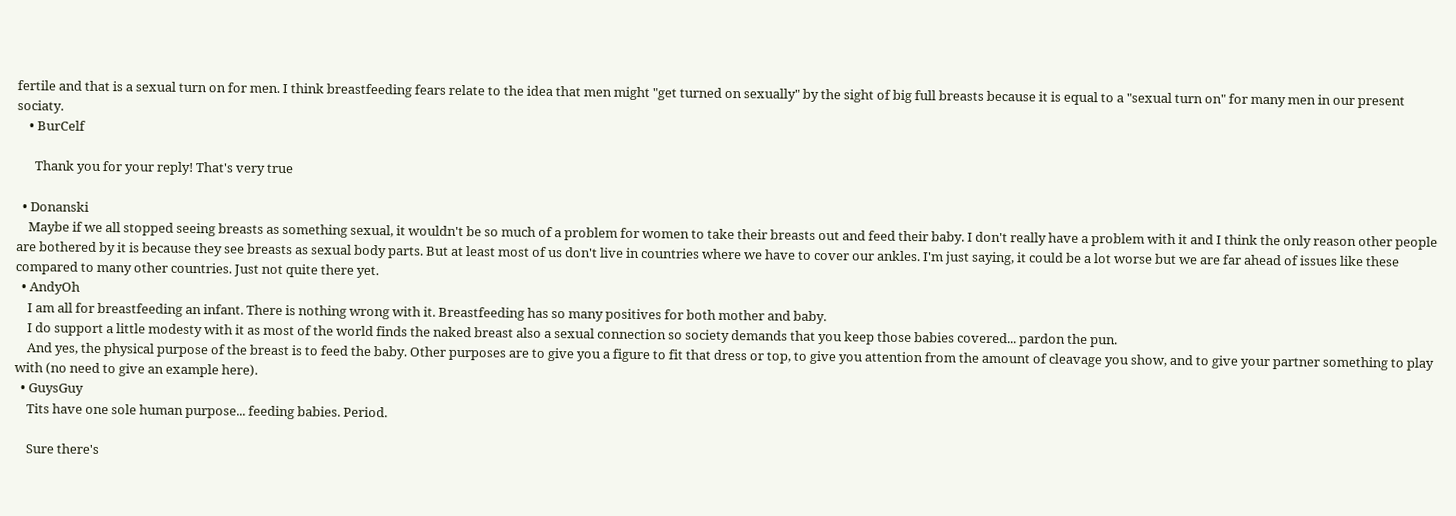fertile and that is a sexual turn on for men. I think breastfeeding fears relate to the idea that men might "get turned on sexually" by the sight of big full breasts because it is equal to a "sexual turn on" for many men in our present sociaty.
    • BurCelf

      Thank you for your reply! That's very true

  • Donanski
    Maybe if we all stopped seeing breasts as something sexual, it wouldn't be so much of a problem for women to take their breasts out and feed their baby. I don't really have a problem with it and I think the only reason other people are bothered by it is because they see breasts as sexual body parts. But at least most of us don't live in countries where we have to cover our ankles. I'm just saying, it could be a lot worse but we are far ahead of issues like these compared to many other countries. Just not quite there yet.
  • AndyOh
    I am all for breastfeeding an infant. There is nothing wrong with it. Breastfeeding has so many positives for both mother and baby.
    I do support a little modesty with it as most of the world finds the naked breast also a sexual connection so society demands that you keep those babies covered... pardon the pun.
    And yes, the physical purpose of the breast is to feed the baby. Other purposes are to give you a figure to fit that dress or top, to give you attention from the amount of cleavage you show, and to give your partner something to play with (no need to give an example here).
  • GuysGuy
    Tits have one sole human purpose... feeding babies. Period.

    Sure there's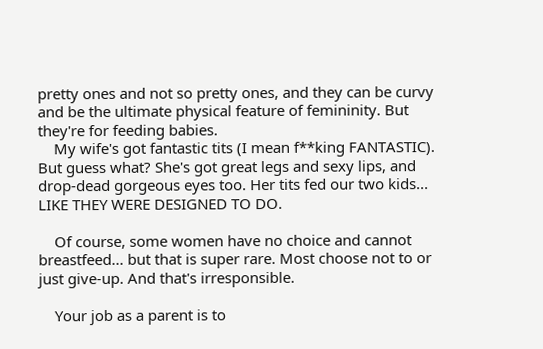pretty ones and not so pretty ones, and they can be curvy and be the ultimate physical feature of femininity. But they're for feeding babies.
    My wife's got fantastic tits (I mean f**king FANTASTIC). But guess what? She's got great legs and sexy lips, and drop-dead gorgeous eyes too. Her tits fed our two kids... LIKE THEY WERE DESIGNED TO DO.

    Of course, some women have no choice and cannot breastfeed... but that is super rare. Most choose not to or just give-up. And that's irresponsible.

    Your job as a parent is to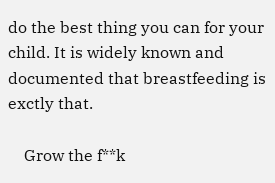do the best thing you can for your child. It is widely known and documented that breastfeeding is exctly that.

    Grow the f**k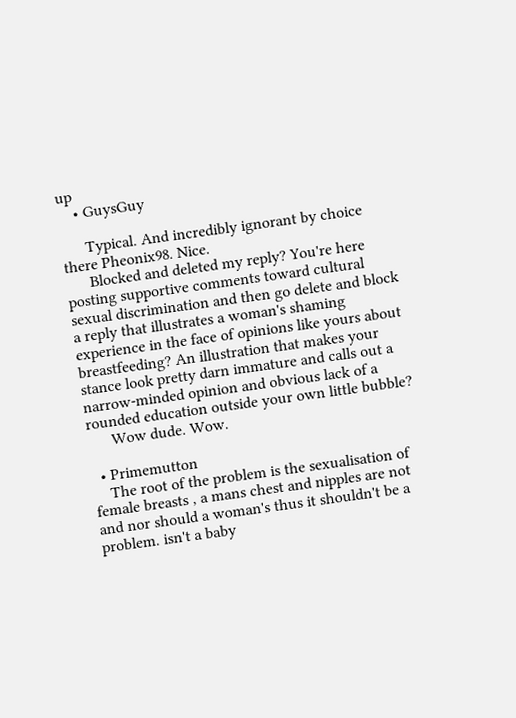up
    • GuysGuy

      Typical. And incredibly ignorant by choice there Pheonix98. Nice.
      Blocked and deleted my reply? You're here posting supportive comments toward cultural sexual discrimination and then go delete and block a reply that illustrates a woman's shaming experience in the face of opinions like yours about breastfeeding? An illustration that makes your stance look pretty darn immature and calls out a narrow-minded opinion and obvious lack of a rounded education outside your own little bubble?
      Wow dude. Wow.

  • Primemutton
    The root of the problem is the sexualisation of female breasts , a mans chest and nipples are not and nor should a woman's thus it shouldn't be a problem. isn't a baby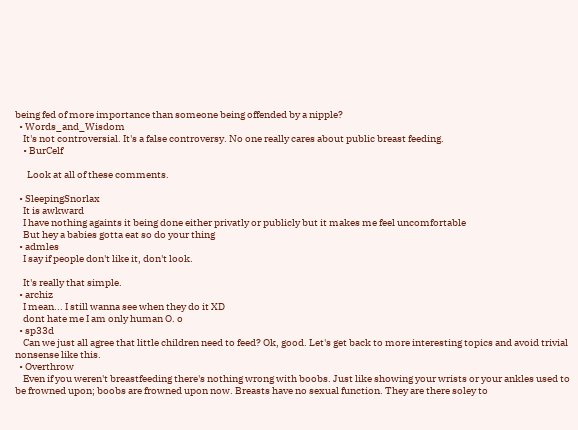being fed of more importance than someone being offended by a nipple?
  • Words_and_Wisdom
    It's not controversial. It's a false controversy. No one really cares about public breast feeding.
    • BurCelf

      Look at all of these comments.

  • SleepingSnorlax
    It is awkward
    I have nothing againts it being done either privatly or publicly but it makes me feel uncomfortable
    But hey a babies gotta eat so do your thing
  • admles
    I say if people don't like it, don't look.

    It's really that simple.
  • archiz
    I mean... I still wanna see when they do it XD
    dont hate me I am only human O. o
  • sp33d
    Can we just all agree that little children need to feed? Ok, good. Let's get back to more interesting topics and avoid trivial nonsense like this.
  • Overthrow
    Even if you weren't breastfeeding there's nothing wrong with boobs. Just like showing your wrists or your ankles used to be frowned upon; boobs are frowned upon now. Breasts have no sexual function. They are there soley to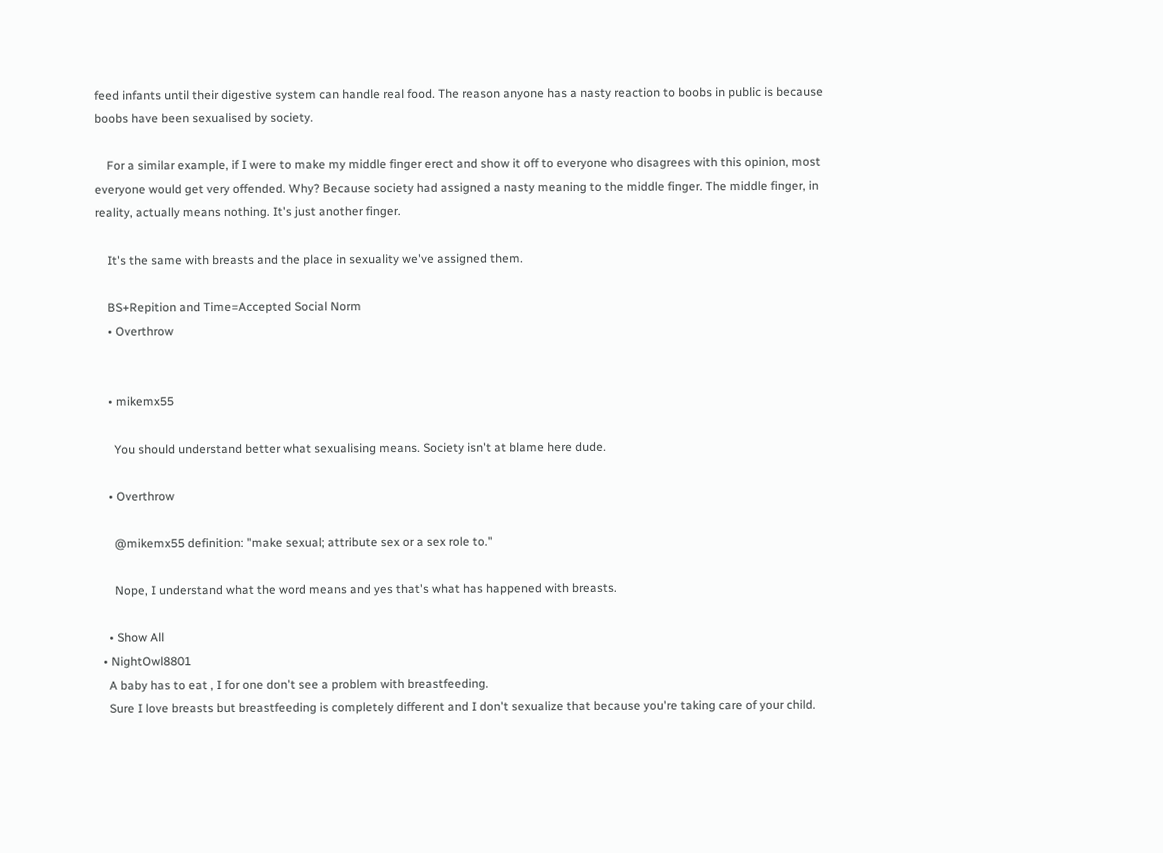feed infants until their digestive system can handle real food. The reason anyone has a nasty reaction to boobs in public is because boobs have been sexualised by society.

    For a similar example, if I were to make my middle finger erect and show it off to everyone who disagrees with this opinion, most everyone would get very offended. Why? Because society had assigned a nasty meaning to the middle finger. The middle finger, in reality, actually means nothing. It's just another finger.

    It's the same with breasts and the place in sexuality we've assigned them.

    BS+Repition and Time=Accepted Social Norm
    • Overthrow


    • mikemx55

      You should understand better what sexualising means. Society isn't at blame here dude.

    • Overthrow

      @mikemx55 definition: "make sexual; attribute sex or a sex role to."

      Nope, I understand what the word means and yes that's what has happened with breasts.

    • Show All
  • NightOwl8801
    A baby has to eat , I for one don't see a problem with breastfeeding.
    Sure I love breasts but breastfeeding is completely different and I don't sexualize that because you're taking care of your child.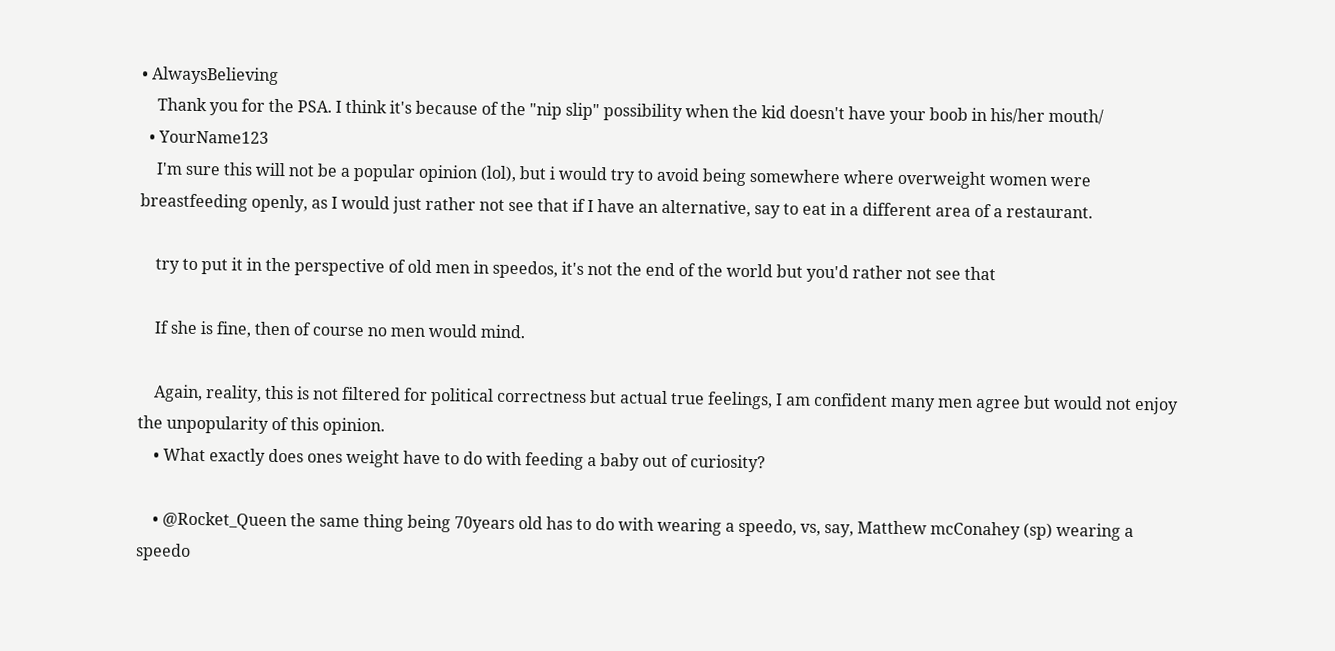• AlwaysBelieving
    Thank you for the PSA. I think it's because of the "nip slip" possibility when the kid doesn't have your boob in his/her mouth/
  • YourName123
    I'm sure this will not be a popular opinion (lol), but i would try to avoid being somewhere where overweight women were breastfeeding openly, as I would just rather not see that if I have an alternative, say to eat in a different area of a restaurant.

    try to put it in the perspective of old men in speedos, it's not the end of the world but you'd rather not see that

    If she is fine, then of course no men would mind.

    Again, reality, this is not filtered for political correctness but actual true feelings, I am confident many men agree but would not enjoy the unpopularity of this opinion.
    • What exactly does ones weight have to do with feeding a baby out of curiosity?

    • @Rocket_Queen the same thing being 70years old has to do with wearing a speedo, vs, say, Matthew mcConahey (sp) wearing a speedo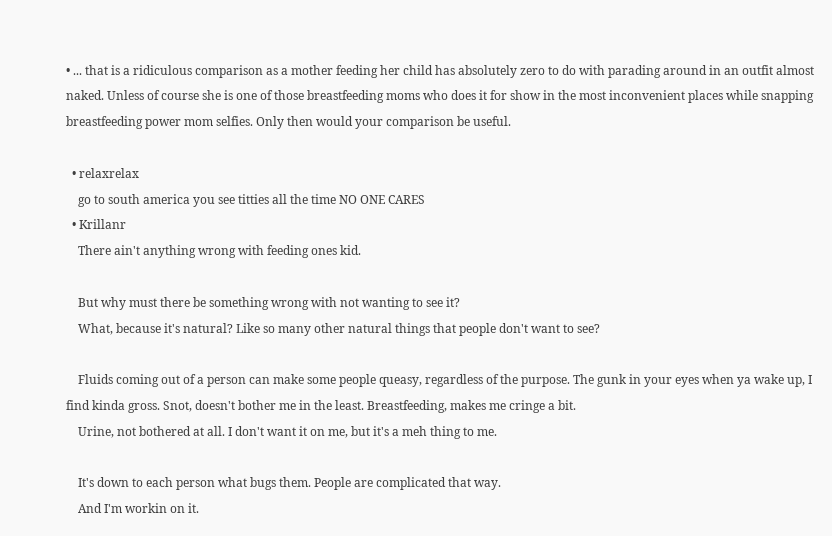• ... that is a ridiculous comparison as a mother feeding her child has absolutely zero to do with parading around in an outfit almost naked. Unless of course she is one of those breastfeeding moms who does it for show in the most inconvenient places while snapping breastfeeding power mom selfies. Only then would your comparison be useful.

  • relaxrelax
    go to south america you see titties all the time NO ONE CARES
  • Krillanr
    There ain't anything wrong with feeding ones kid.

    But why must there be something wrong with not wanting to see it?
    What, because it's natural? Like so many other natural things that people don't want to see?

    Fluids coming out of a person can make some people queasy, regardless of the purpose. The gunk in your eyes when ya wake up, I find kinda gross. Snot, doesn't bother me in the least. Breastfeeding, makes me cringe a bit.
    Urine, not bothered at all. I don't want it on me, but it's a meh thing to me.

    It's down to each person what bugs them. People are complicated that way.
    And I'm workin on it.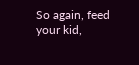So again, feed your kid,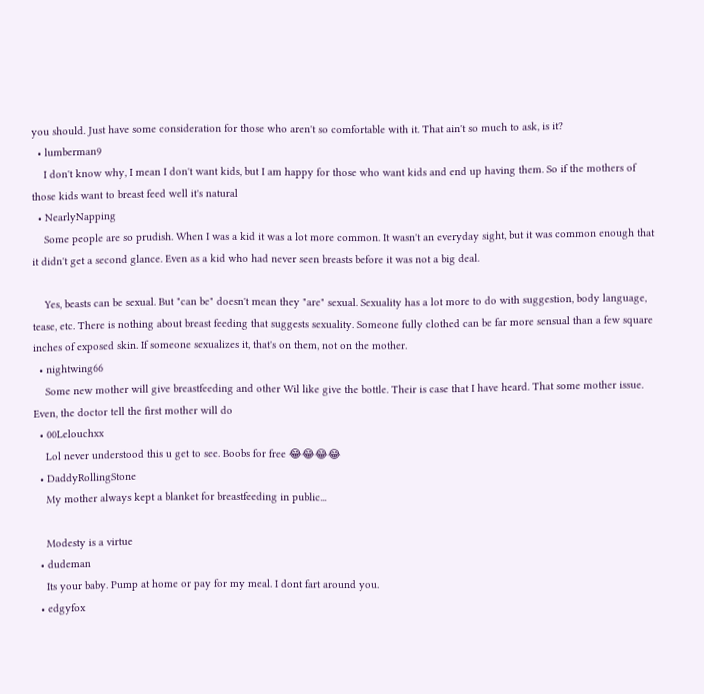you should. Just have some consideration for those who aren't so comfortable with it. That ain't so much to ask, is it?
  • lumberman9
    I don't know why, I mean I don't want kids, but I am happy for those who want kids and end up having them. So if the mothers of those kids want to breast feed well it's natural
  • NearlyNapping
    Some people are so prudish. When I was a kid it was a lot more common. It wasn't an everyday sight, but it was common enough that it didn't get a second glance. Even as a kid who had never seen breasts before it was not a big deal.

    Yes, beasts can be sexual. But "can be" doesn't mean they "are" sexual. Sexuality has a lot more to do with suggestion, body language, tease, etc. There is nothing about breast feeding that suggests sexuality. Someone fully clothed can be far more sensual than a few square inches of exposed skin. If someone sexualizes it, that's on them, not on the mother.
  • nightwing66
    Some new mother will give breastfeeding and other Wil like give the bottle. Their is case that I have heard. That some mother issue. Even, the doctor tell the first mother will do
  • 00Lelouchxx
    Lol never understood this u get to see. Boobs for free 😂😂😂😂
  • DaddyRollingStone
    My mother always kept a blanket for breastfeeding in public...

    Modesty is a virtue
  • dudeman
    Its your baby. Pump at home or pay for my meal. I dont fart around you.
  • edgyfox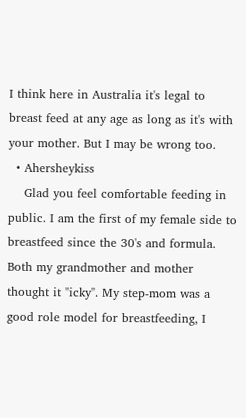I think here in Australia it's legal to breast feed at any age as long as it's with your mother. But I may be wrong too.
  • Ahersheykiss
    Glad you feel comfortable feeding in public. I am the first of my female side to breastfeed since the 30's and formula. Both my grandmother and mother thought it "icky". My step-mom was a good role model for breastfeeding, I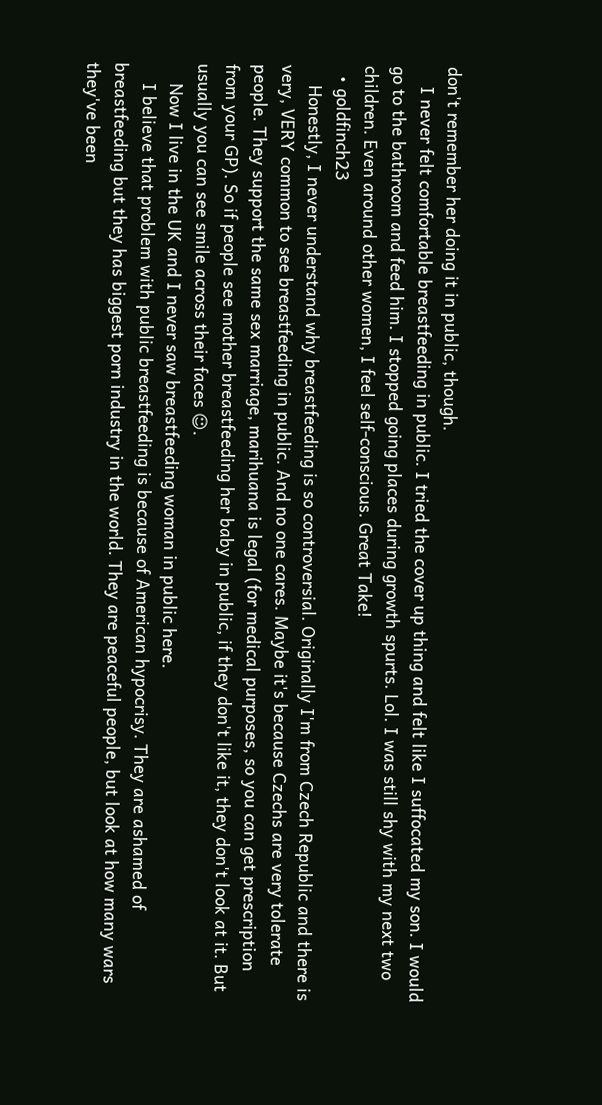don't remember her doing it in public, though.
    I never felt comfortable breastfeeding in public. I tried the cover up thing and felt like I suffocated my son. I would go to the bathroom and feed him. I stopped going places during growth spurts. Lol. I was still shy with my next two children. Even around other women, I feel self-conscious. Great Take!
  • goldfinch23
    Honestly, I never understand why breastfeeding is so controversial. Originally I'm from Czech Republic and there is very, VERY common to see breastfeeding in public. And no one cares. Maybe it's because Czechs are very tolerate people. They support the same sex marriage, marihuana is legal (for medical purposes, so you can get prescription from your GP). So if people see mother breastfeeding her baby in public, if they don't like it, they don't look at it. But usually you can see smile across their faces ☺.
    Now I live in the UK and I never saw breastfeeding woman in public here.
    I believe that problem with public breastfeeding is because of American hypocrisy. They are ashamed of breastfeeding but they has biggest porn industry in the world. They are peaceful people, but look at how many wars they've been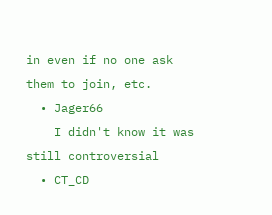in even if no one ask them to join, etc.
  • Jager66
    I didn't know it was still controversial
  • CT_CD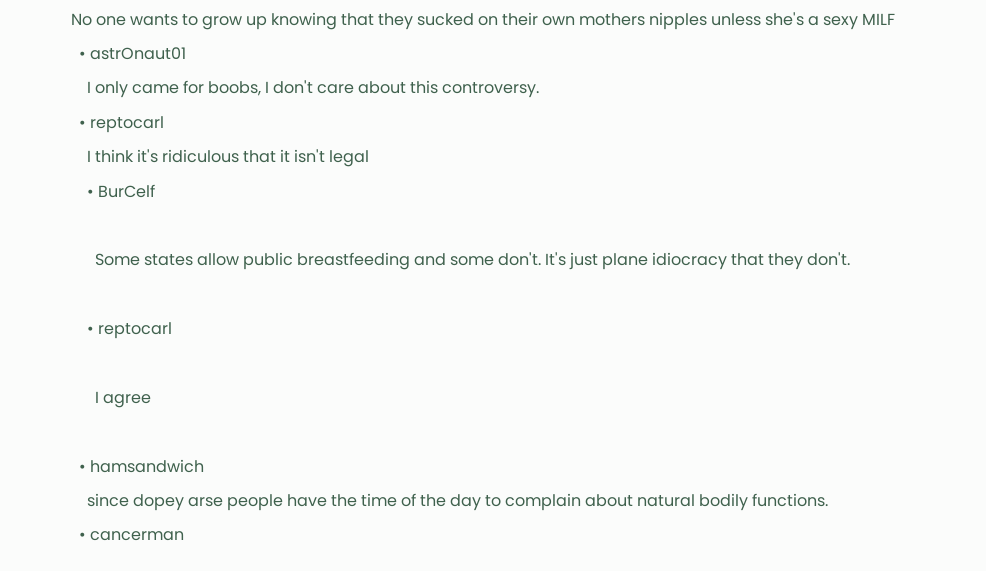No one wants to grow up knowing that they sucked on their own mothers nipples unless she's a sexy MILF
  • astrOnaut01
    I only came for boobs, I don't care about this controversy.
  • reptocarl
    I think it's ridiculous that it isn't legal
    • BurCelf

      Some states allow public breastfeeding and some don't. It's just plane idiocracy that they don't.

    • reptocarl

      I agree

  • hamsandwich
    since dopey arse people have the time of the day to complain about natural bodily functions.
  • cancerman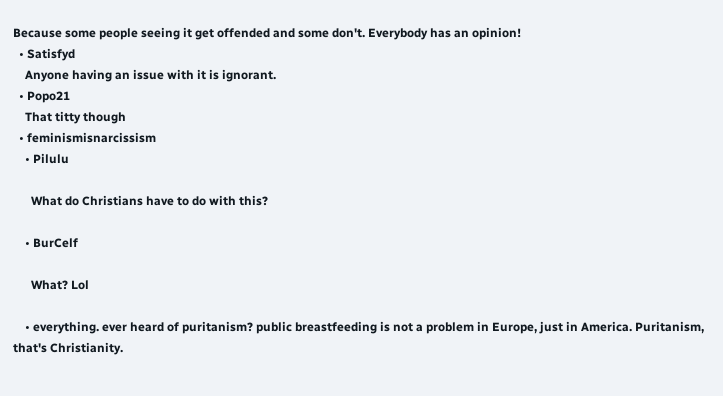Because some people seeing it get offended and some don't. Everybody has an opinion!
  • Satisfyd
    Anyone having an issue with it is ignorant.
  • Popo21
    That titty though
  • feminismisnarcissism
    • Pilulu

      What do Christians have to do with this?

    • BurCelf

      What? Lol

    • everything. ever heard of puritanism? public breastfeeding is not a problem in Europe, just in America. Puritanism, that's Christianity.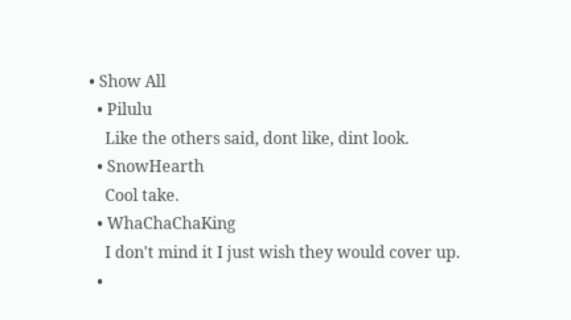• Show All
  • Pilulu
    Like the others said, dont like, dint look.
  • SnowHearth
    Cool take.
  • WhaChaChaKing
    I don't mind it I just wish they would cover up.
  •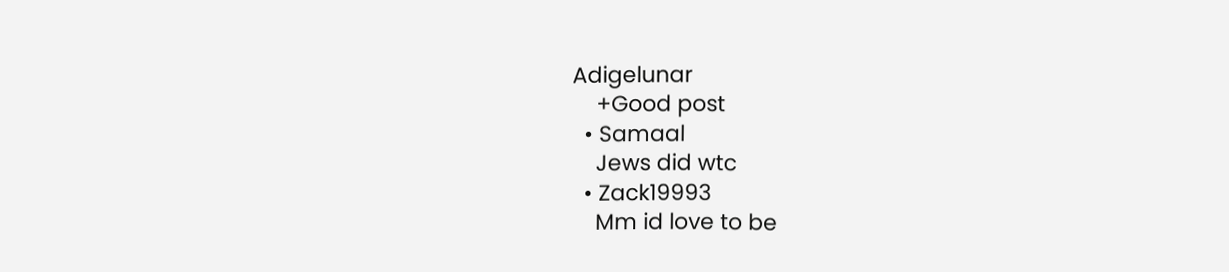Adigelunar
    +Good post
  • Samaal
    Jews did wtc
  • Zack19993
    Mm id love to be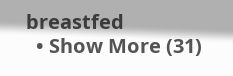breastfed
  • Show More (31)